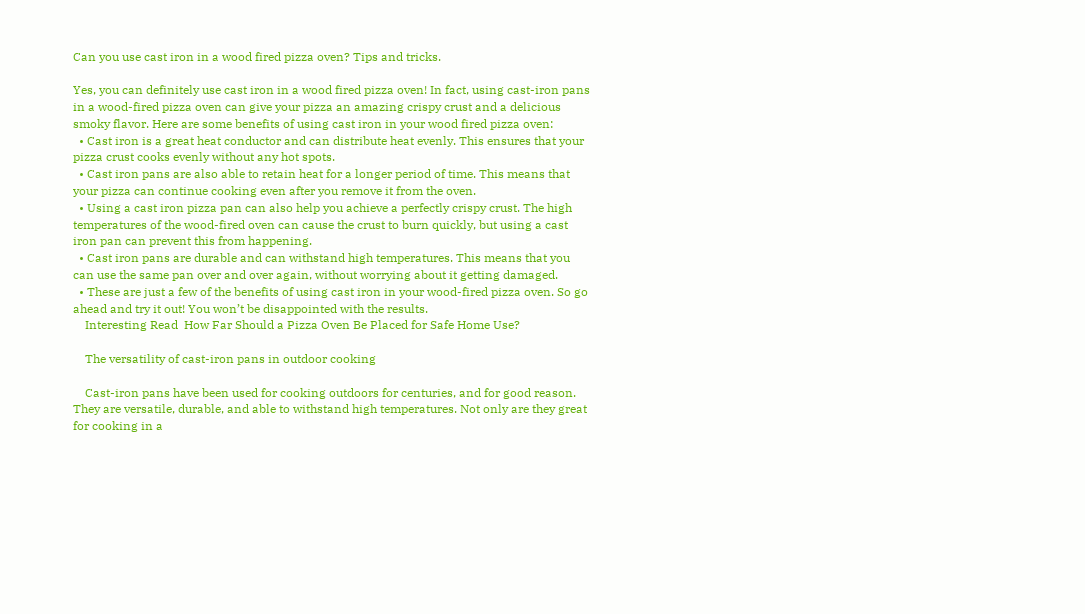Can you use cast iron in a wood fired pizza oven? Tips and tricks.

Yes, you can definitely use cast iron in a wood fired pizza oven! In fact, using cast-iron pans in a wood-fired pizza oven can give your pizza an amazing crispy crust and a delicious smoky flavor. Here are some benefits of using cast iron in your wood fired pizza oven:
  • Cast iron is a great heat conductor and can distribute heat evenly. This ensures that your pizza crust cooks evenly without any hot spots.
  • Cast iron pans are also able to retain heat for a longer period of time. This means that your pizza can continue cooking even after you remove it from the oven.
  • Using a cast iron pizza pan can also help you achieve a perfectly crispy crust. The high temperatures of the wood-fired oven can cause the crust to burn quickly, but using a cast iron pan can prevent this from happening.
  • Cast iron pans are durable and can withstand high temperatures. This means that you can use the same pan over and over again, without worrying about it getting damaged.
  • These are just a few of the benefits of using cast iron in your wood-fired pizza oven. So go ahead and try it out! You won’t be disappointed with the results.
    Interesting Read  How Far Should a Pizza Oven Be Placed for Safe Home Use?

    The versatility of cast-iron pans in outdoor cooking

    Cast-iron pans have been used for cooking outdoors for centuries, and for good reason. They are versatile, durable, and able to withstand high temperatures. Not only are they great for cooking in a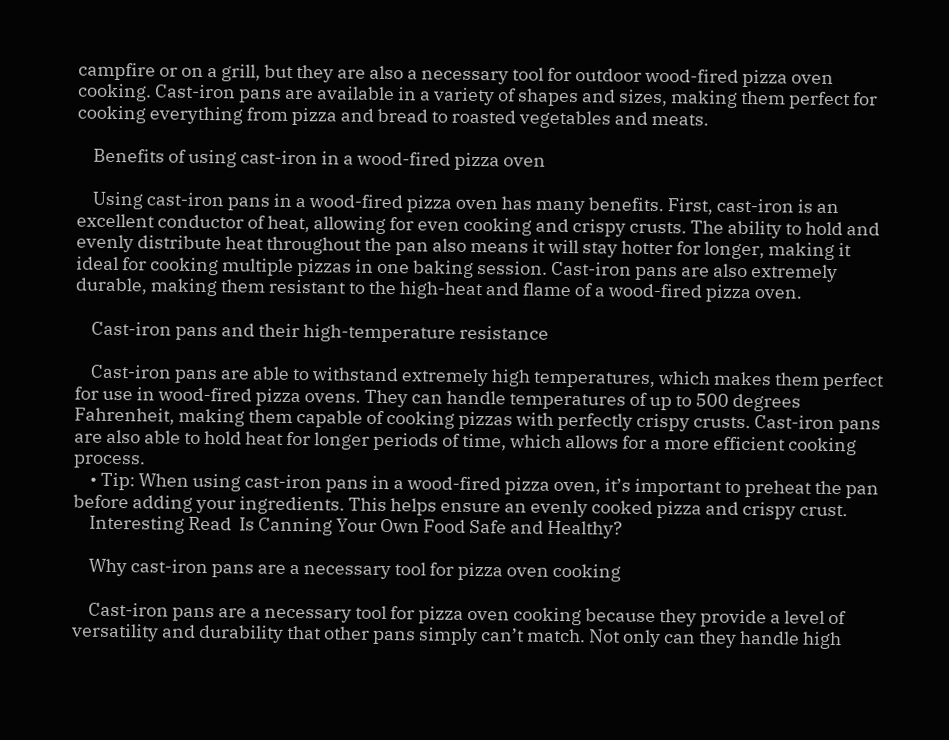campfire or on a grill, but they are also a necessary tool for outdoor wood-fired pizza oven cooking. Cast-iron pans are available in a variety of shapes and sizes, making them perfect for cooking everything from pizza and bread to roasted vegetables and meats.

    Benefits of using cast-iron in a wood-fired pizza oven

    Using cast-iron pans in a wood-fired pizza oven has many benefits. First, cast-iron is an excellent conductor of heat, allowing for even cooking and crispy crusts. The ability to hold and evenly distribute heat throughout the pan also means it will stay hotter for longer, making it ideal for cooking multiple pizzas in one baking session. Cast-iron pans are also extremely durable, making them resistant to the high-heat and flame of a wood-fired pizza oven.

    Cast-iron pans and their high-temperature resistance

    Cast-iron pans are able to withstand extremely high temperatures, which makes them perfect for use in wood-fired pizza ovens. They can handle temperatures of up to 500 degrees Fahrenheit, making them capable of cooking pizzas with perfectly crispy crusts. Cast-iron pans are also able to hold heat for longer periods of time, which allows for a more efficient cooking process.
    • Tip: When using cast-iron pans in a wood-fired pizza oven, it’s important to preheat the pan before adding your ingredients. This helps ensure an evenly cooked pizza and crispy crust.
    Interesting Read  Is Canning Your Own Food Safe and Healthy?

    Why cast-iron pans are a necessary tool for pizza oven cooking

    Cast-iron pans are a necessary tool for pizza oven cooking because they provide a level of versatility and durability that other pans simply can’t match. Not only can they handle high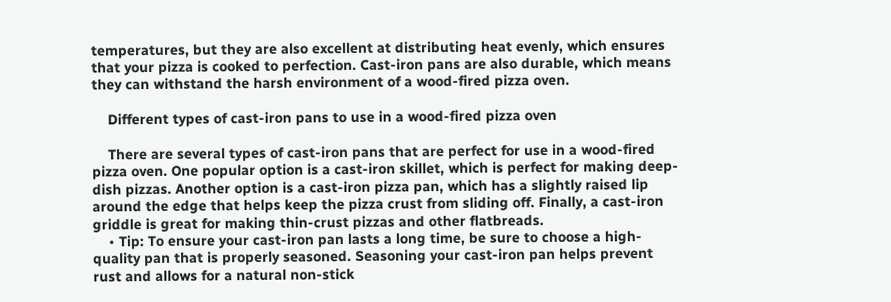temperatures, but they are also excellent at distributing heat evenly, which ensures that your pizza is cooked to perfection. Cast-iron pans are also durable, which means they can withstand the harsh environment of a wood-fired pizza oven.

    Different types of cast-iron pans to use in a wood-fired pizza oven

    There are several types of cast-iron pans that are perfect for use in a wood-fired pizza oven. One popular option is a cast-iron skillet, which is perfect for making deep-dish pizzas. Another option is a cast-iron pizza pan, which has a slightly raised lip around the edge that helps keep the pizza crust from sliding off. Finally, a cast-iron griddle is great for making thin-crust pizzas and other flatbreads.
    • Tip: To ensure your cast-iron pan lasts a long time, be sure to choose a high-quality pan that is properly seasoned. Seasoning your cast-iron pan helps prevent rust and allows for a natural non-stick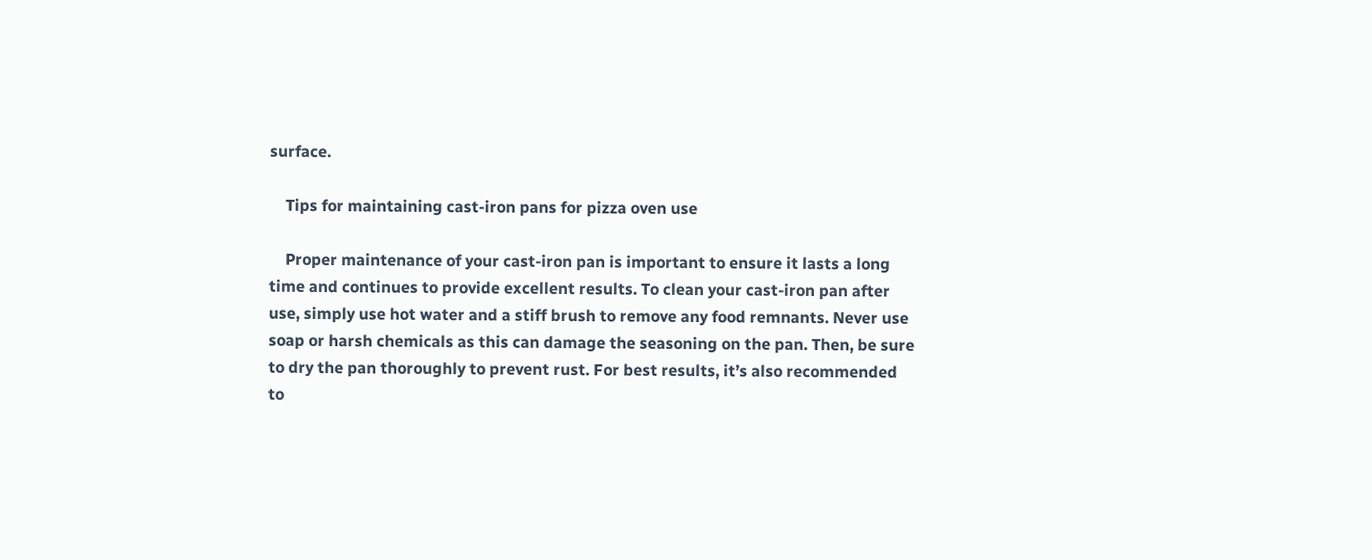surface.

    Tips for maintaining cast-iron pans for pizza oven use

    Proper maintenance of your cast-iron pan is important to ensure it lasts a long time and continues to provide excellent results. To clean your cast-iron pan after use, simply use hot water and a stiff brush to remove any food remnants. Never use soap or harsh chemicals as this can damage the seasoning on the pan. Then, be sure to dry the pan thoroughly to prevent rust. For best results, it’s also recommended to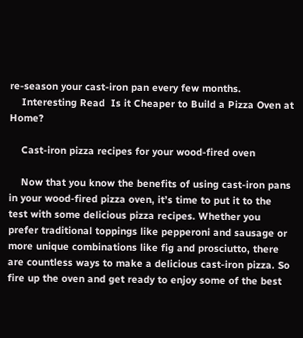re-season your cast-iron pan every few months.
    Interesting Read  Is it Cheaper to Build a Pizza Oven at Home?

    Cast-iron pizza recipes for your wood-fired oven

    Now that you know the benefits of using cast-iron pans in your wood-fired pizza oven, it’s time to put it to the test with some delicious pizza recipes. Whether you prefer traditional toppings like pepperoni and sausage or more unique combinations like fig and prosciutto, there are countless ways to make a delicious cast-iron pizza. So fire up the oven and get ready to enjoy some of the best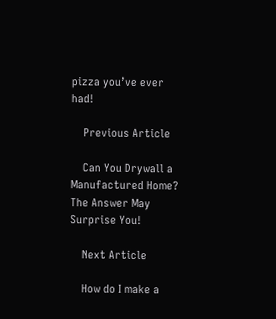pizza you’ve ever had!

    Previous Article

    Can You Drywall a Manufactured Home? The Answer May Surprise You!

    Next Article

    How do I make a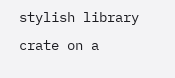stylish library crate on a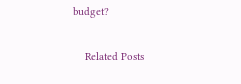budget?

    Related Posts